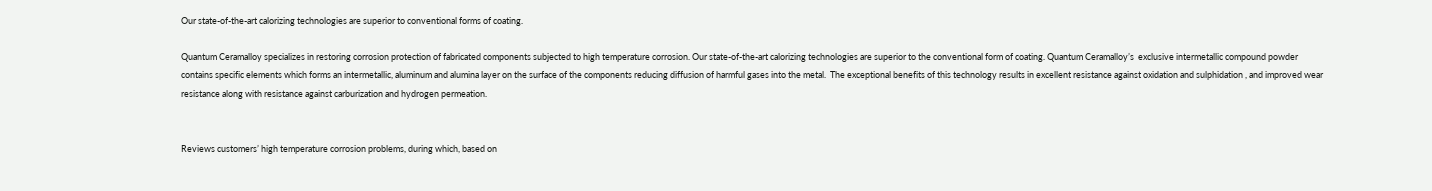Our state-of-the-art calorizing technologies are superior to conventional forms of coating.

Quantum Ceramalloy specializes in restoring corrosion protection of fabricated components subjected to high temperature corrosion. Our state-of-the-art calorizing technologies are superior to the conventional form of coating. Quantum Ceramalloy’s  exclusive intermetallic compound powder contains specific elements which forms an intermetallic, aluminum and alumina layer on the surface of the components reducing diffusion of harmful gases into the metal.  The exceptional benefits of this technology results in excellent resistance against oxidation and sulphidation , and improved wear resistance along with resistance against carburization and hydrogen permeation.


Reviews customers’ high temperature corrosion problems, during which, based on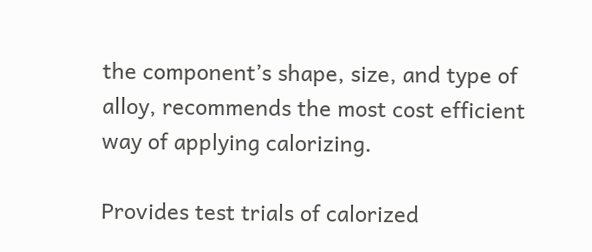the component’s shape, size, and type of alloy, recommends the most cost efficient way of applying calorizing.

Provides test trials of calorized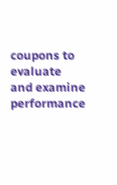coupons to evaluate and examine performance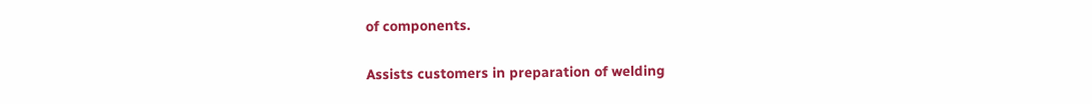of components.

Assists customers in preparation of welding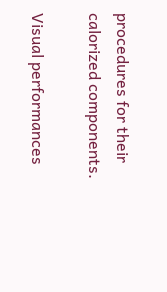procedures for their calorized components.

Visual performances